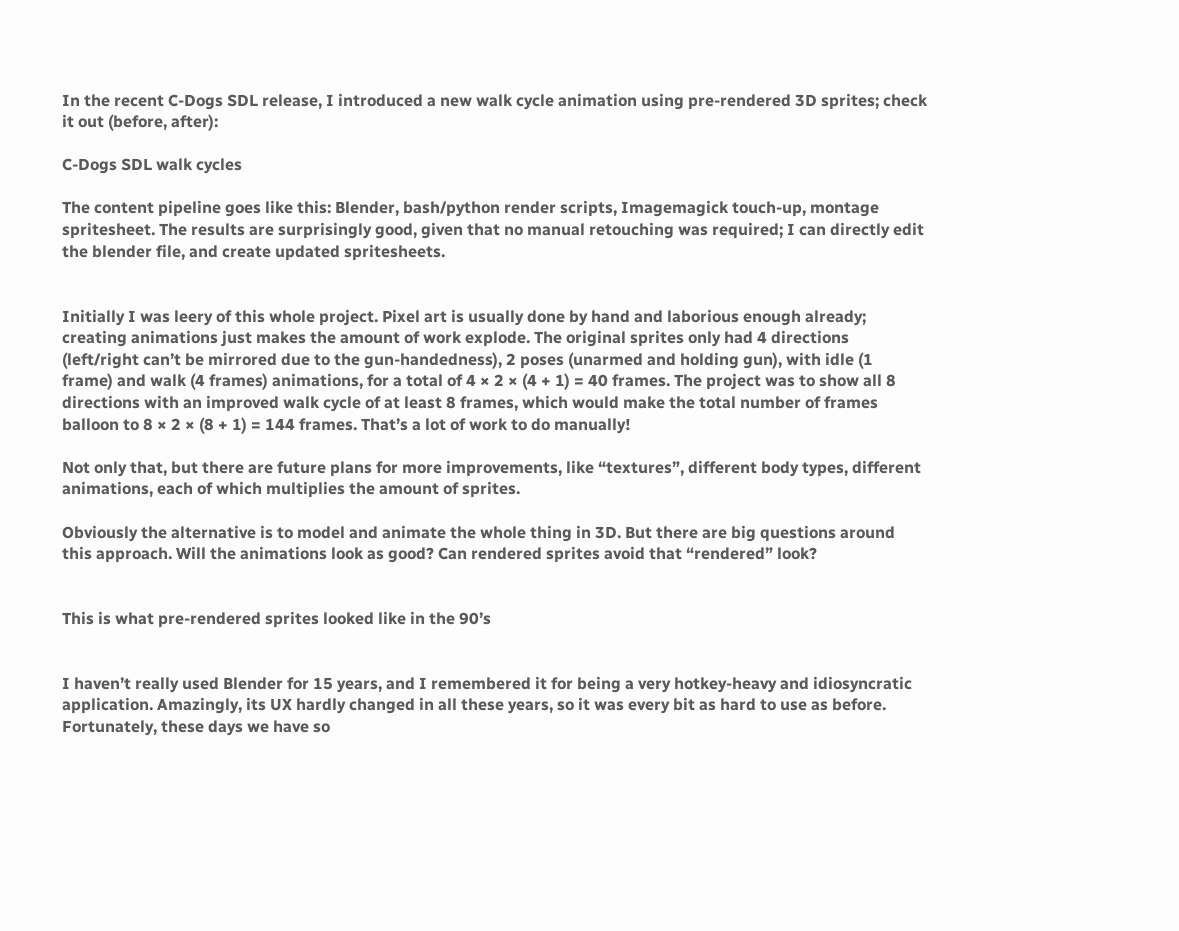In the recent C-Dogs SDL release, I introduced a new walk cycle animation using pre-rendered 3D sprites; check it out (before, after):

C-Dogs SDL walk cycles

The content pipeline goes like this: Blender, bash/python render scripts, Imagemagick touch-up, montage spritesheet. The results are surprisingly good, given that no manual retouching was required; I can directly edit the blender file, and create updated spritesheets.


Initially I was leery of this whole project. Pixel art is usually done by hand and laborious enough already; creating animations just makes the amount of work explode. The original sprites only had 4 directions (left/right can’t be mirrored due to the gun-handedness), 2 poses (unarmed and holding gun), with idle (1 frame) and walk (4 frames) animations, for a total of 4 × 2 × (4 + 1) = 40 frames. The project was to show all 8 directions with an improved walk cycle of at least 8 frames, which would make the total number of frames balloon to 8 × 2 × (8 + 1) = 144 frames. That’s a lot of work to do manually!

Not only that, but there are future plans for more improvements, like “textures”, different body types, different animations, each of which multiplies the amount of sprites.

Obviously the alternative is to model and animate the whole thing in 3D. But there are big questions around this approach. Will the animations look as good? Can rendered sprites avoid that “rendered” look?


This is what pre-rendered sprites looked like in the 90’s


I haven’t really used Blender for 15 years, and I remembered it for being a very hotkey-heavy and idiosyncratic application. Amazingly, its UX hardly changed in all these years, so it was every bit as hard to use as before. Fortunately, these days we have so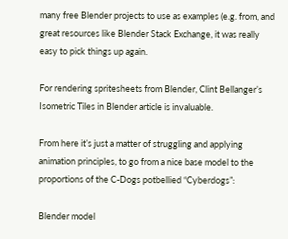many free Blender projects to use as examples (e.g. from, and great resources like Blender Stack Exchange, it was really easy to pick things up again.

For rendering spritesheets from Blender, Clint Bellanger’s Isometric Tiles in Blender article is invaluable.

From here it’s just a matter of struggling and applying animation principles, to go from a nice base model to the proportions of the C-Dogs potbellied “Cyberdogs”:

Blender model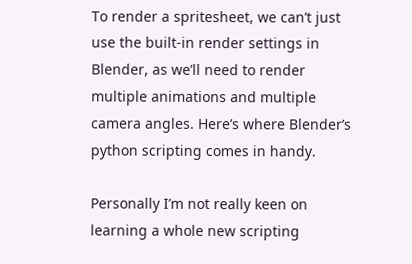To render a spritesheet, we can’t just use the built-in render settings in Blender, as we’ll need to render multiple animations and multiple camera angles. Here’s where Blender’s python scripting comes in handy.

Personally I’m not really keen on learning a whole new scripting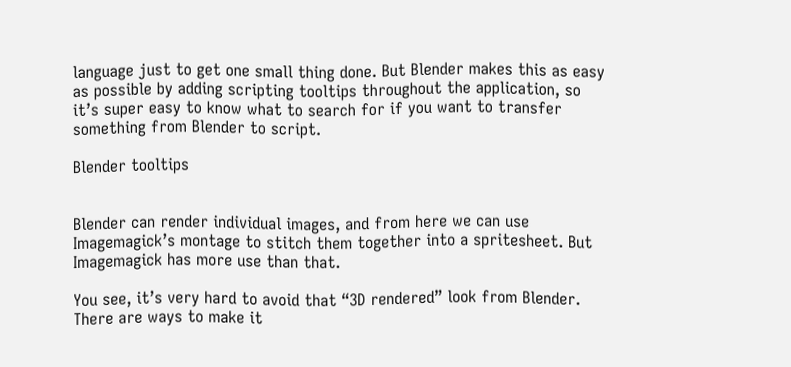language just to get one small thing done. But Blender makes this as easy as possible by adding scripting tooltips throughout the application, so it’s super easy to know what to search for if you want to transfer something from Blender to script.

Blender tooltips


Blender can render individual images, and from here we can use Imagemagick’s montage to stitch them together into a spritesheet. But Imagemagick has more use than that.

You see, it’s very hard to avoid that “3D rendered” look from Blender. There are ways to make it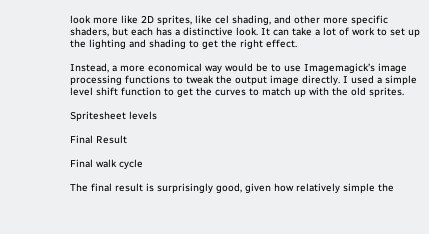look more like 2D sprites, like cel shading, and other more specific shaders, but each has a distinctive look. It can take a lot of work to set up the lighting and shading to get the right effect.

Instead, a more economical way would be to use Imagemagick’s image processing functions to tweak the output image directly. I used a simple level shift function to get the curves to match up with the old sprites.

Spritesheet levels

Final Result

Final walk cycle

The final result is surprisingly good, given how relatively simple the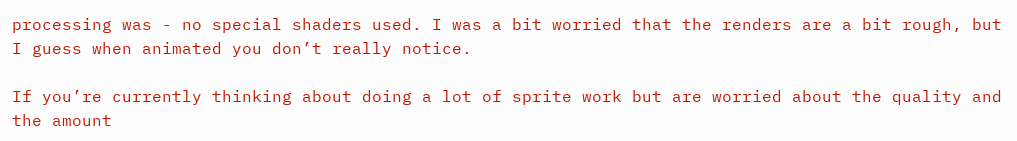processing was - no special shaders used. I was a bit worried that the renders are a bit rough, but I guess when animated you don’t really notice.

If you’re currently thinking about doing a lot of sprite work but are worried about the quality and the amount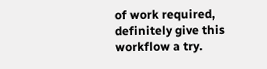of work required, definitely give this workflow a try.